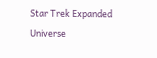Star Trek Expanded Universe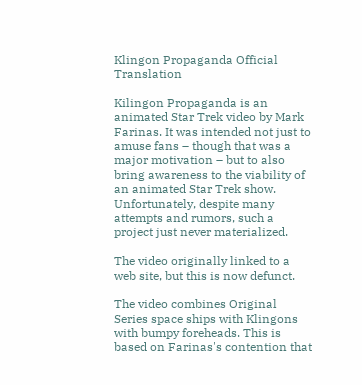Klingon Propaganda Official Translation

Kilingon Propaganda is an animated Star Trek video by Mark Farinas. It was intended not just to amuse fans – though that was a major motivation – but to also bring awareness to the viability of an animated Star Trek show. Unfortunately, despite many attempts and rumors, such a project just never materialized.

The video originally linked to a web site, but this is now defunct.

The video combines Original Series space ships with Klingons with bumpy foreheads. This is based on Farinas's contention that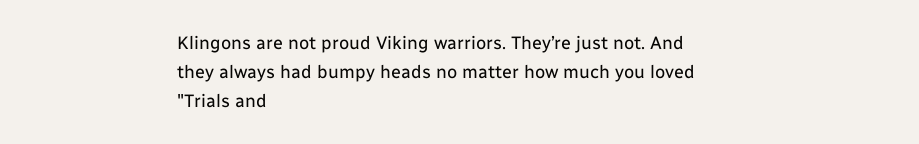Klingons are not proud Viking warriors. They’re just not. And they always had bumpy heads no matter how much you loved "Trials and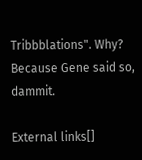Tribbblations". Why? Because Gene said so, dammit.

External links[]